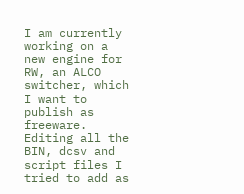I am currently working on a new engine for RW, an ALCO switcher, which I want to publish as freeware. Editing all the BIN, dcsv and script files I tried to add as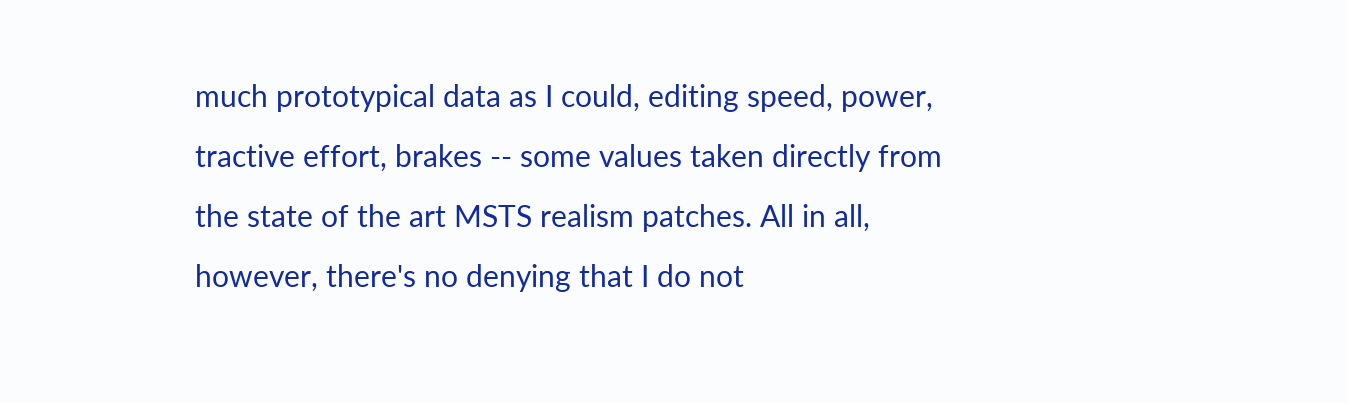much prototypical data as I could, editing speed, power, tractive effort, brakes -- some values taken directly from the state of the art MSTS realism patches. All in all, however, there's no denying that I do not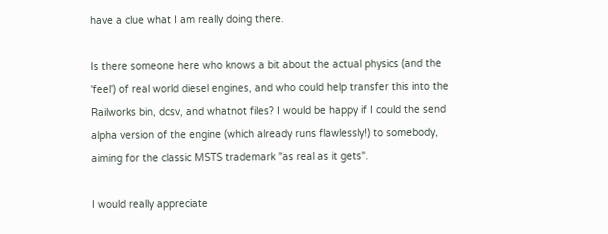have a clue what I am really doing there.

Is there someone here who knows a bit about the actual physics (and the 'feel') of real world diesel engines, and who could help transfer this into the Railworks bin, dcsv, and whatnot files? I would be happy if I could the send alpha version of the engine (which already runs flawlessly!) to somebody, aiming for the classic MSTS trademark "as real as it gets".

I would really appreciate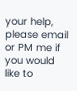your help, please email or PM me if you would like to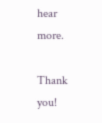hear more.

Thank you!